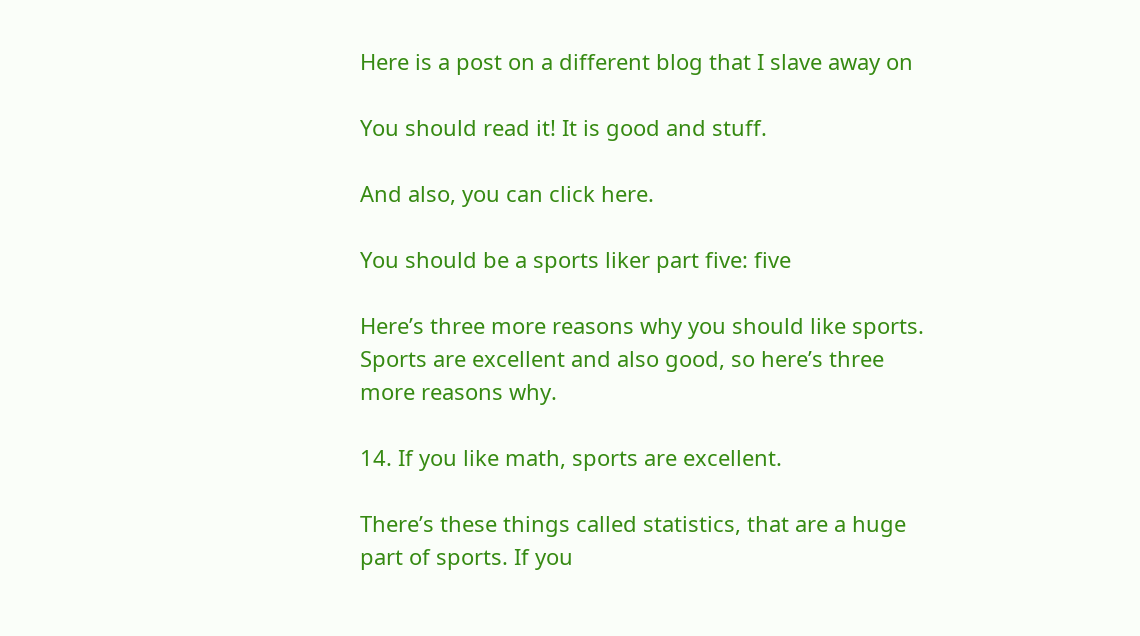Here is a post on a different blog that I slave away on

You should read it! It is good and stuff.

And also, you can click here.

You should be a sports liker part five: five

Here’s three more reasons why you should like sports. Sports are excellent and also good, so here’s three more reasons why.

14. If you like math, sports are excellent.

There’s these things called statistics, that are a huge part of sports. If you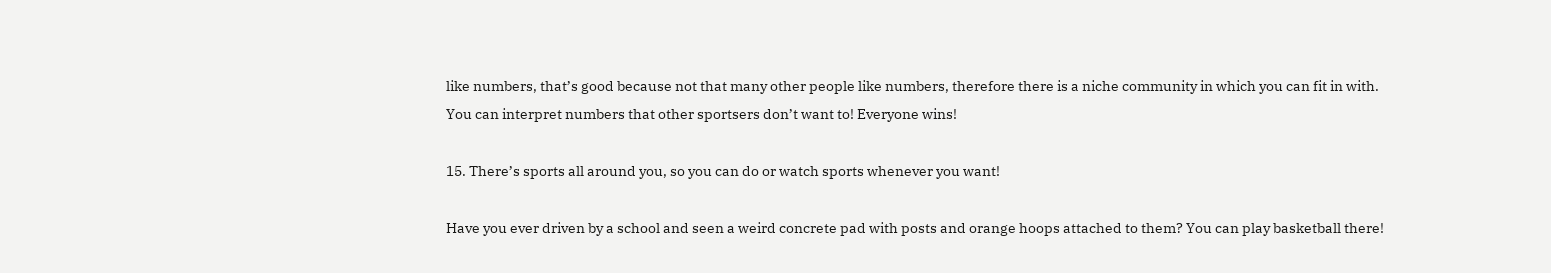like numbers, that’s good because not that many other people like numbers, therefore there is a niche community in which you can fit in with. You can interpret numbers that other sportsers don’t want to! Everyone wins!

15. There’s sports all around you, so you can do or watch sports whenever you want!

Have you ever driven by a school and seen a weird concrete pad with posts and orange hoops attached to them? You can play basketball there!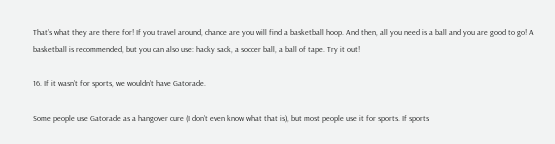That’s what they are there for! If you travel around, chance are you will find a basketball hoop. And then, all you need is a ball and you are good to go! A basketball is recommended, but you can also use: hacky sack, a soccer ball, a ball of tape. Try it out!

16. If it wasn’t for sports, we wouldn’t have Gatorade.

Some people use Gatorade as a hangover cure (I don’t even know what that is), but most people use it for sports. If sports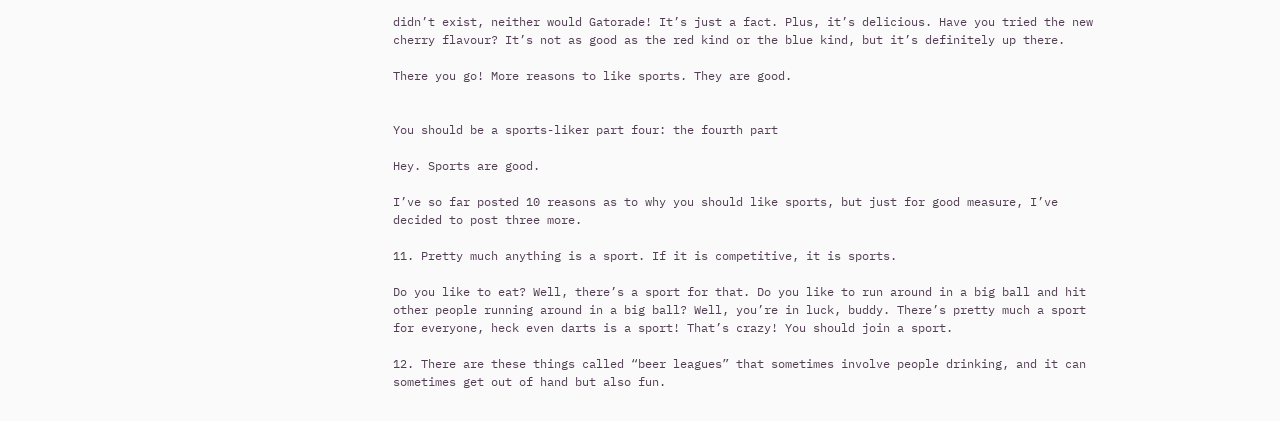didn’t exist, neither would Gatorade! It’s just a fact. Plus, it’s delicious. Have you tried the new cherry flavour? It’s not as good as the red kind or the blue kind, but it’s definitely up there.

There you go! More reasons to like sports. They are good.


You should be a sports-liker part four: the fourth part

Hey. Sports are good.

I’ve so far posted 10 reasons as to why you should like sports, but just for good measure, I’ve decided to post three more.

11. Pretty much anything is a sport. If it is competitive, it is sports.

Do you like to eat? Well, there’s a sport for that. Do you like to run around in a big ball and hit other people running around in a big ball? Well, you’re in luck, buddy. There’s pretty much a sport for everyone, heck even darts is a sport! That’s crazy! You should join a sport.

12. There are these things called “beer leagues” that sometimes involve people drinking, and it can sometimes get out of hand but also fun.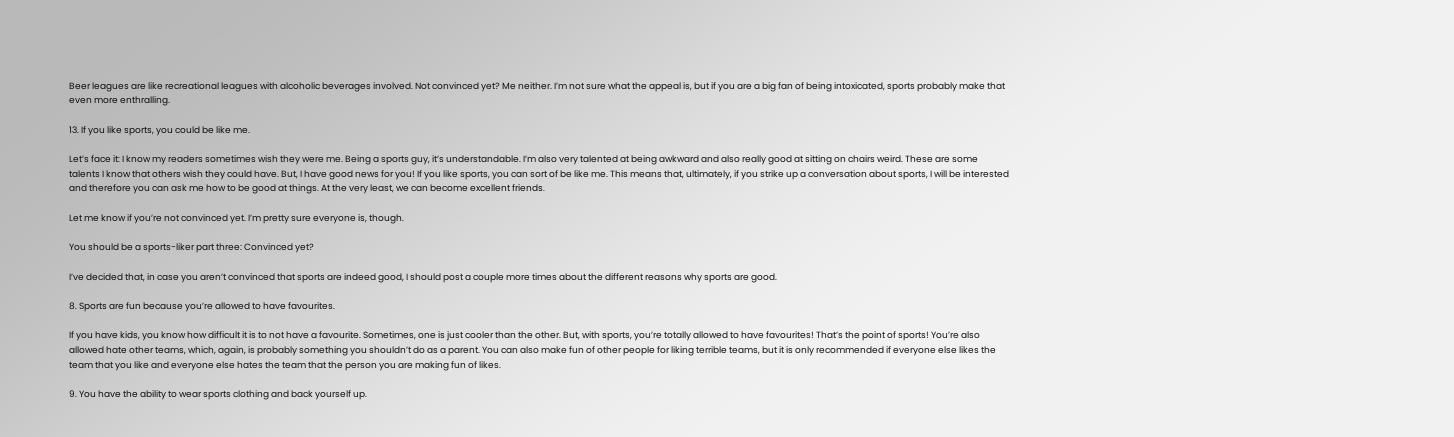Beer leagues are like recreational leagues with alcoholic beverages involved. Not convinced yet? Me neither. I’m not sure what the appeal is, but if you are a big fan of being intoxicated, sports probably make that even more enthralling.

13. If you like sports, you could be like me.

Let’s face it: I know my readers sometimes wish they were me. Being a sports guy, it’s understandable. I’m also very talented at being awkward and also really good at sitting on chairs weird. These are some talents I know that others wish they could have. But, I have good news for you! If you like sports, you can sort of be like me. This means that, ultimately, if you strike up a conversation about sports, I will be interested and therefore you can ask me how to be good at things. At the very least, we can become excellent friends.

Let me know if you’re not convinced yet. I’m pretty sure everyone is, though.

You should be a sports-liker part three: Convinced yet?

I’ve decided that, in case you aren’t convinced that sports are indeed good, I should post a couple more times about the different reasons why sports are good.

8. Sports are fun because you’re allowed to have favourites.

If you have kids, you know how difficult it is to not have a favourite. Sometimes, one is just cooler than the other. But, with sports, you’re totally allowed to have favourites! That’s the point of sports! You’re also allowed hate other teams, which, again, is probably something you shouldn’t do as a parent. You can also make fun of other people for liking terrible teams, but it is only recommended if everyone else likes the team that you like and everyone else hates the team that the person you are making fun of likes.

9. You have the ability to wear sports clothing and back yourself up.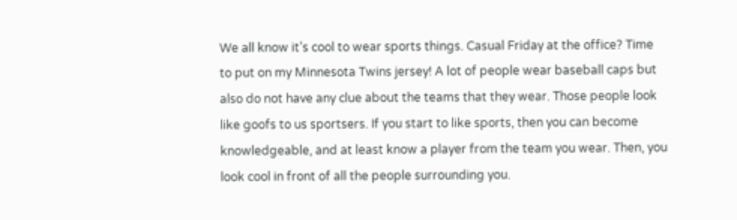We all know it’s cool to wear sports things. Casual Friday at the office? Time to put on my Minnesota Twins jersey! A lot of people wear baseball caps but also do not have any clue about the teams that they wear. Those people look like goofs to us sportsers. If you start to like sports, then you can become knowledgeable, and at least know a player from the team you wear. Then, you look cool in front of all the people surrounding you.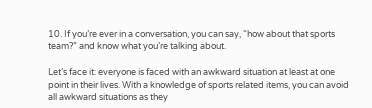10. If you’re ever in a conversation, you can say, “how about that sports team?” and know what you’re talking about.

Let’s face it: everyone is faced with an awkward situation at least at one point in their lives. With a knowledge of sports related items, you can avoid all awkward situations as they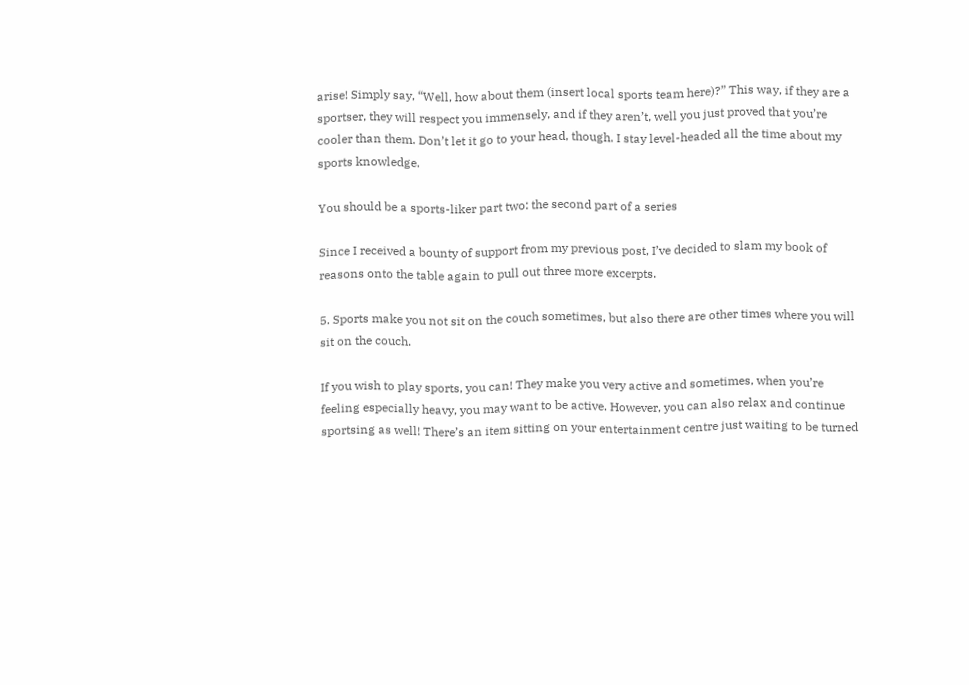arise! Simply say, “Well, how about them (insert local sports team here)?” This way, if they are a sportser, they will respect you immensely, and if they aren’t, well you just proved that you’re cooler than them. Don’t let it go to your head, though. I stay level-headed all the time about my sports knowledge.

You should be a sports-liker part two: the second part of a series

Since I received a bounty of support from my previous post, I’ve decided to slam my book of reasons onto the table again to pull out three more excerpts.

5. Sports make you not sit on the couch sometimes, but also there are other times where you will sit on the couch.

If you wish to play sports, you can! They make you very active and sometimes, when you’re feeling especially heavy, you may want to be active. However, you can also relax and continue sportsing as well! There’s an item sitting on your entertainment centre just waiting to be turned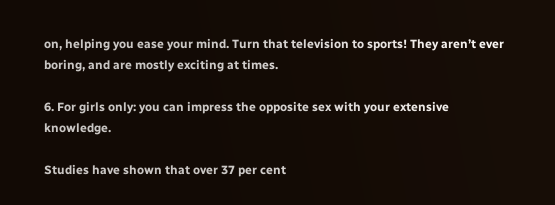on, helping you ease your mind. Turn that television to sports! They aren’t ever boring, and are mostly exciting at times.

6. For girls only: you can impress the opposite sex with your extensive knowledge.

Studies have shown that over 37 per cent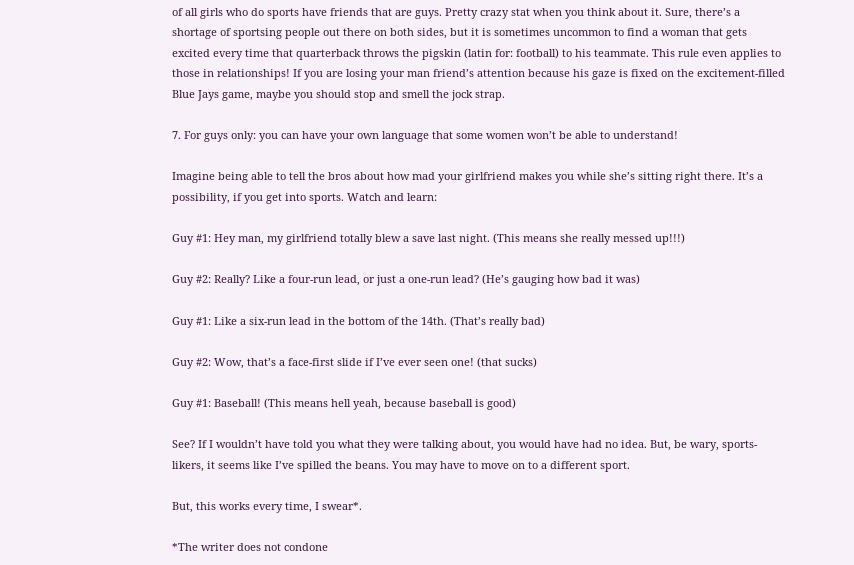of all girls who do sports have friends that are guys. Pretty crazy stat when you think about it. Sure, there’s a shortage of sportsing people out there on both sides, but it is sometimes uncommon to find a woman that gets excited every time that quarterback throws the pigskin (latin for: football) to his teammate. This rule even applies to those in relationships! If you are losing your man friend’s attention because his gaze is fixed on the excitement-filled Blue Jays game, maybe you should stop and smell the jock strap.

7. For guys only: you can have your own language that some women won’t be able to understand!

Imagine being able to tell the bros about how mad your girlfriend makes you while she’s sitting right there. It’s a possibility, if you get into sports. Watch and learn:

Guy #1: Hey man, my girlfriend totally blew a save last night. (This means she really messed up!!!)

Guy #2: Really? Like a four-run lead, or just a one-run lead? (He’s gauging how bad it was)

Guy #1: Like a six-run lead in the bottom of the 14th. (That’s really bad)

Guy #2: Wow, that’s a face-first slide if I’ve ever seen one! (that sucks)

Guy #1: Baseball! (This means hell yeah, because baseball is good)

See? If I wouldn’t have told you what they were talking about, you would have had no idea. But, be wary, sports-likers, it seems like I’ve spilled the beans. You may have to move on to a different sport.

But, this works every time, I swear*.

*The writer does not condone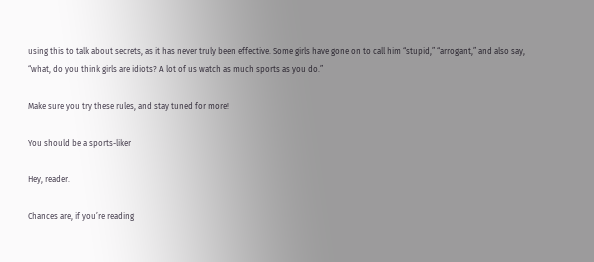using this to talk about secrets, as it has never truly been effective. Some girls have gone on to call him “stupid,” “arrogant,” and also say, “what, do you think girls are idiots? A lot of us watch as much sports as you do.”

Make sure you try these rules, and stay tuned for more!

You should be a sports-liker

Hey, reader.

Chances are, if you’re reading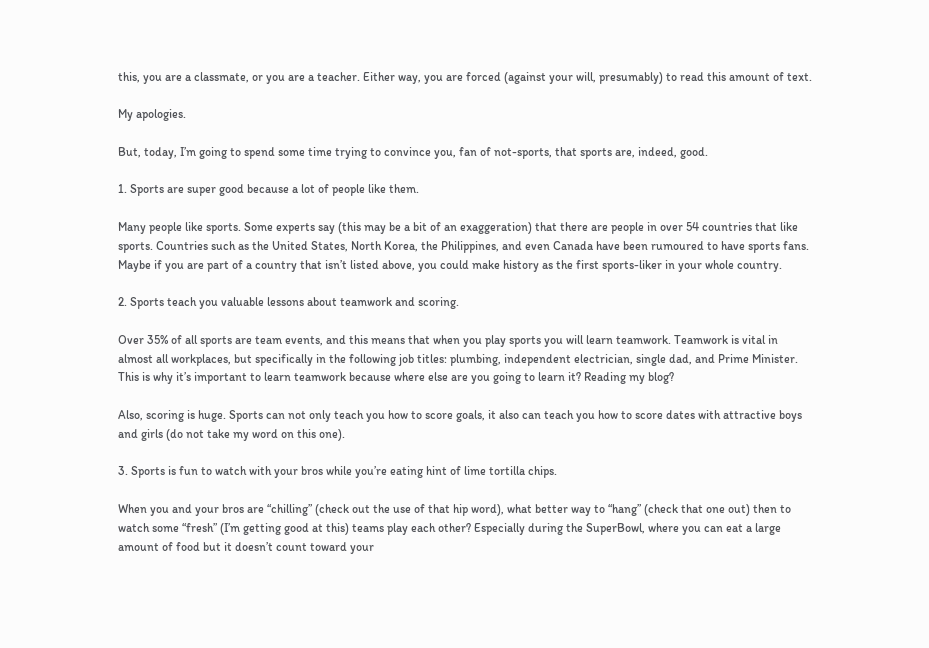this, you are a classmate, or you are a teacher. Either way, you are forced (against your will, presumably) to read this amount of text.

My apologies.

But, today, I’m going to spend some time trying to convince you, fan of not-sports, that sports are, indeed, good.

1. Sports are super good because a lot of people like them.

Many people like sports. Some experts say (this may be a bit of an exaggeration) that there are people in over 54 countries that like sports. Countries such as the United States, North Korea, the Philippines, and even Canada have been rumoured to have sports fans. Maybe if you are part of a country that isn’t listed above, you could make history as the first sports-liker in your whole country.

2. Sports teach you valuable lessons about teamwork and scoring.

Over 35% of all sports are team events, and this means that when you play sports you will learn teamwork. Teamwork is vital in almost all workplaces, but specifically in the following job titles: plumbing, independent electrician, single dad, and Prime Minister. This is why it’s important to learn teamwork because where else are you going to learn it? Reading my blog?

Also, scoring is huge. Sports can not only teach you how to score goals, it also can teach you how to score dates with attractive boys and girls (do not take my word on this one).

3. Sports is fun to watch with your bros while you’re eating hint of lime tortilla chips.

When you and your bros are “chilling” (check out the use of that hip word), what better way to “hang” (check that one out) then to watch some “fresh” (I’m getting good at this) teams play each other? Especially during the SuperBowl, where you can eat a large amount of food but it doesn’t count toward your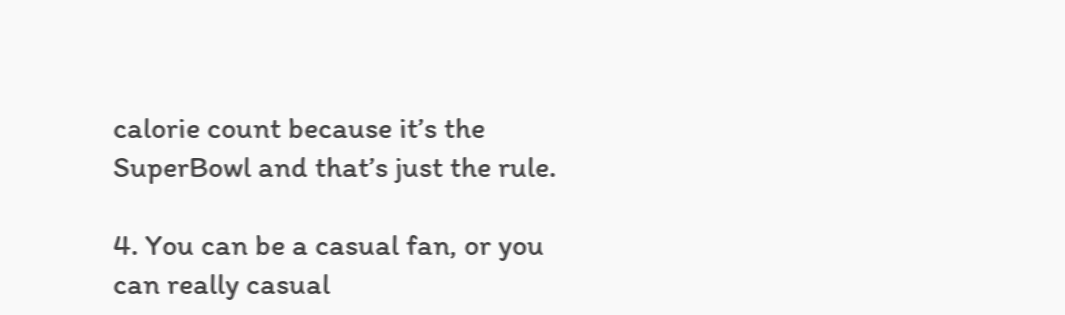calorie count because it’s the SuperBowl and that’s just the rule.

4. You can be a casual fan, or you can really casual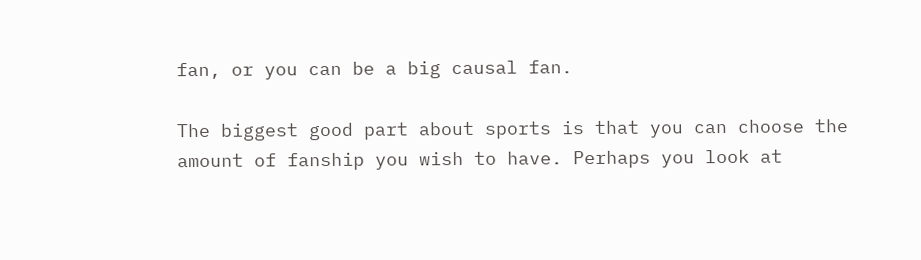fan, or you can be a big causal fan.

The biggest good part about sports is that you can choose the amount of fanship you wish to have. Perhaps you look at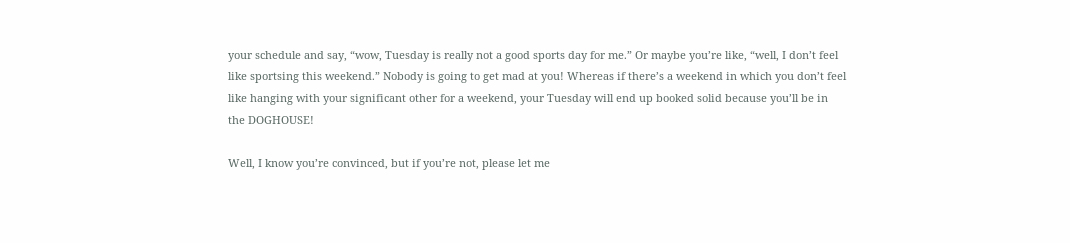your schedule and say, “wow, Tuesday is really not a good sports day for me.” Or maybe you’re like, “well, I don’t feel like sportsing this weekend.” Nobody is going to get mad at you! Whereas if there’s a weekend in which you don’t feel like hanging with your significant other for a weekend, your Tuesday will end up booked solid because you’ll be in the DOGHOUSE!

Well, I know you’re convinced, but if you’re not, please let me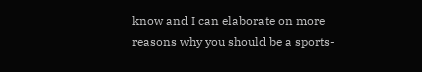know and I can elaborate on more reasons why you should be a sports-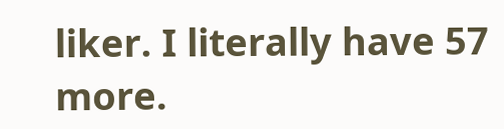liker. I literally have 57 more.